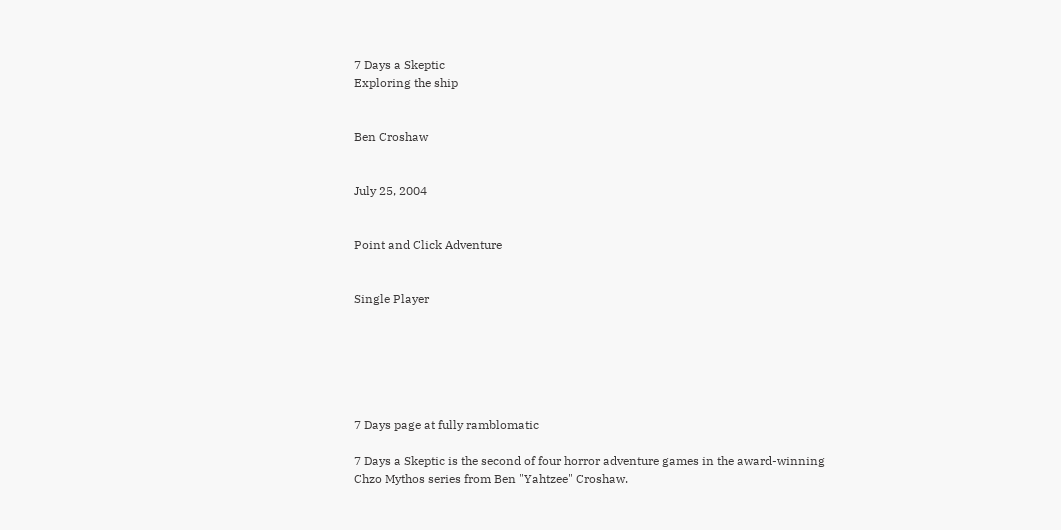7 Days a Skeptic
Exploring the ship


Ben Croshaw


July 25, 2004


Point and Click Adventure


Single Player






7 Days page at fully ramblomatic

7 Days a Skeptic is the second of four horror adventure games in the award-winning Chzo Mythos series from Ben "Yahtzee" Croshaw.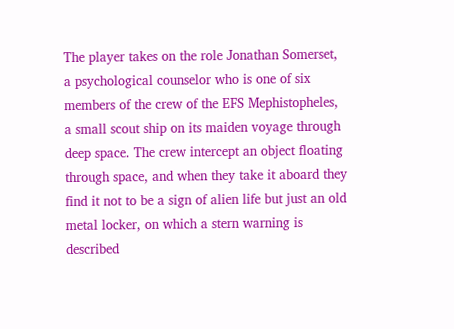The player takes on the role Jonathan Somerset, a psychological counselor who is one of six members of the crew of the EFS Mephistopheles, a small scout ship on its maiden voyage through deep space. The crew intercept an object floating through space, and when they take it aboard they find it not to be a sign of alien life but just an old metal locker, on which a stern warning is described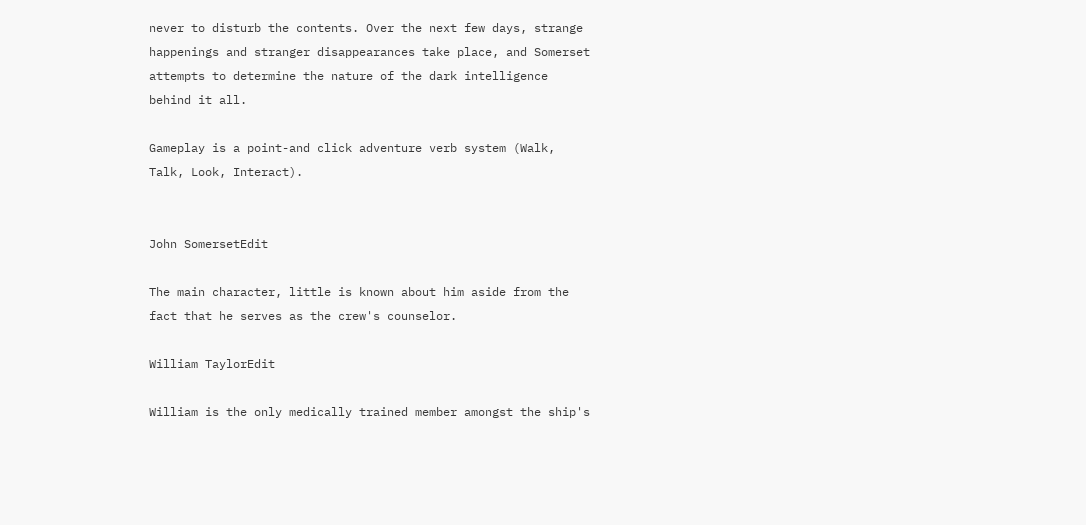never to disturb the contents. Over the next few days, strange happenings and stranger disappearances take place, and Somerset attempts to determine the nature of the dark intelligence behind it all.

Gameplay is a point-and click adventure verb system (Walk, Talk, Look, Interact).


John SomersetEdit

The main character, little is known about him aside from the fact that he serves as the crew's counselor.

William TaylorEdit

William is the only medically trained member amongst the ship's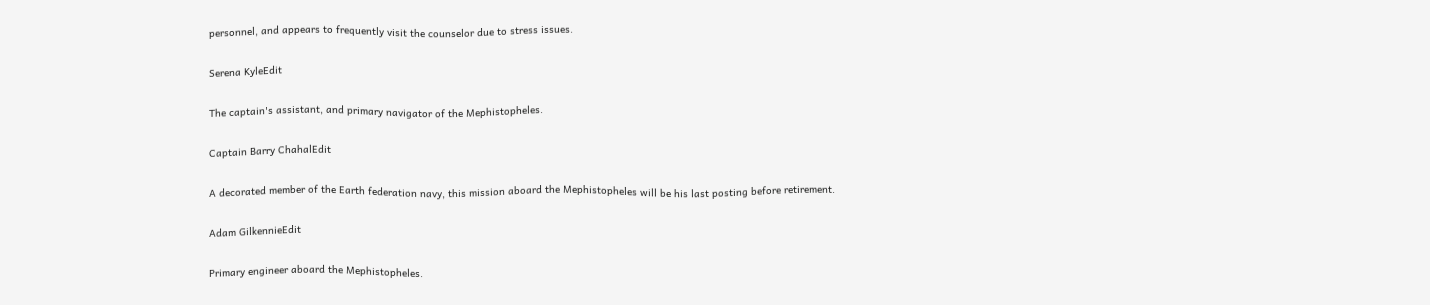personnel, and appears to frequently visit the counselor due to stress issues.

Serena KyleEdit

The captain's assistant, and primary navigator of the Mephistopheles.

Captain Barry ChahalEdit

A decorated member of the Earth federation navy, this mission aboard the Mephistopheles will be his last posting before retirement.

Adam GilkennieEdit

Primary engineer aboard the Mephistopheles.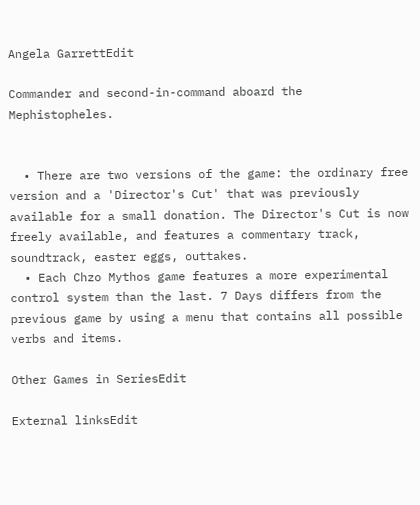Angela GarrettEdit

Commander and second-in-command aboard the Mephistopheles.


  • There are two versions of the game: the ordinary free version and a 'Director's Cut' that was previously available for a small donation. The Director's Cut is now freely available, and features a commentary track, soundtrack, easter eggs, outtakes.
  • Each Chzo Mythos game features a more experimental control system than the last. 7 Days differs from the previous game by using a menu that contains all possible verbs and items.

Other Games in SeriesEdit

External linksEdit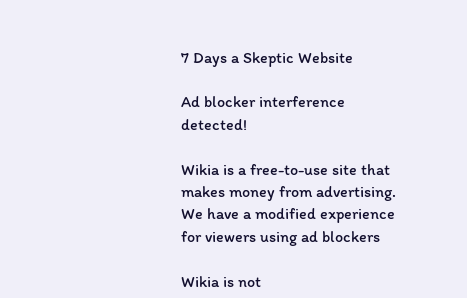7 Days a Skeptic Website

Ad blocker interference detected!

Wikia is a free-to-use site that makes money from advertising. We have a modified experience for viewers using ad blockers

Wikia is not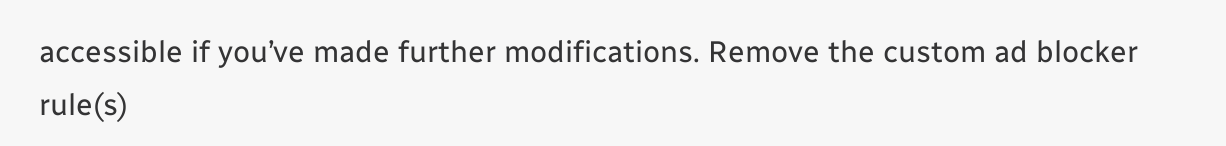accessible if you’ve made further modifications. Remove the custom ad blocker rule(s)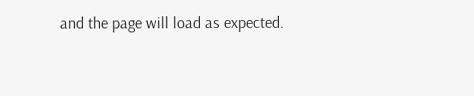and the page will load as expected.